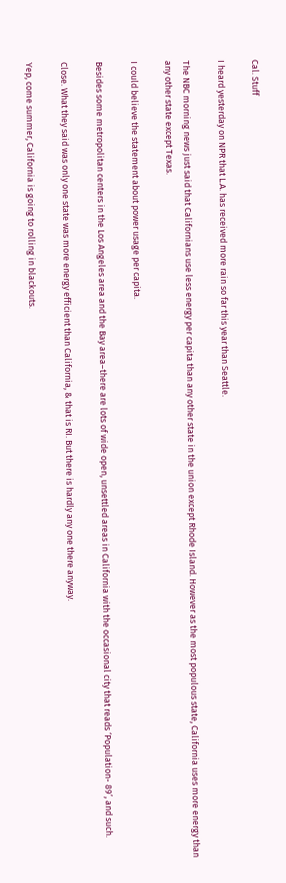Cal. Stuff

I heard yesterday on NPR that L.A. has received more rain so far this year than Seattle.

The NBC morning news just said that Californians use less energy per capita than any other state in the union except Rhode Island. However as the most populous state, California uses more energy than any other state except Texas.

I could believe the statement about power usage per capita.

Besides some metropolitan centers in the Los Angeles area and the Bay area–there are lots of wide open, unsettled areas in California with the occasional city that reads ‘Population- 89’, and such.

Close. What they said was only one state was more energy efficient than California, & that is RI. But there is hardly any one there anyway.

Yep, come summer, California is going to rolling in blackouts.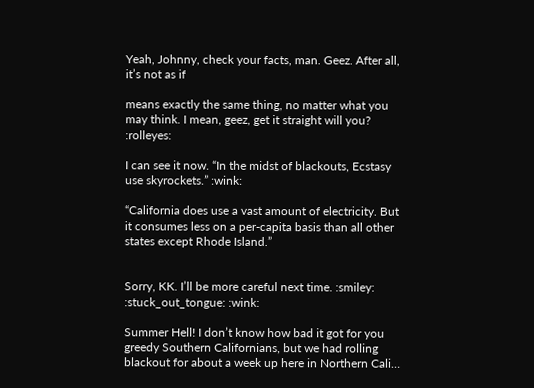Yeah, Johnny, check your facts, man. Geez. After all, it’s not as if

means exactly the same thing, no matter what you may think. I mean, geez, get it straight will you? :rolleyes:

I can see it now. “In the midst of blackouts, Ecstasy use skyrockets.” :wink:

“California does use a vast amount of electricity. But it consumes less on a per-capita basis than all other states except Rhode Island.”


Sorry, KK. I’ll be more careful next time. :smiley: :stuck_out_tongue: :wink:

Summer Hell! I don’t know how bad it got for you greedy Southern Californians, but we had rolling blackout for about a week up here in Northern Cali…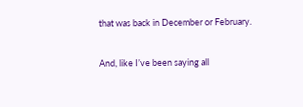that was back in December or February.

And, like I’ve been saying all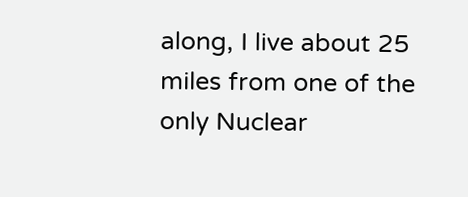along, I live about 25 miles from one of the only Nuclear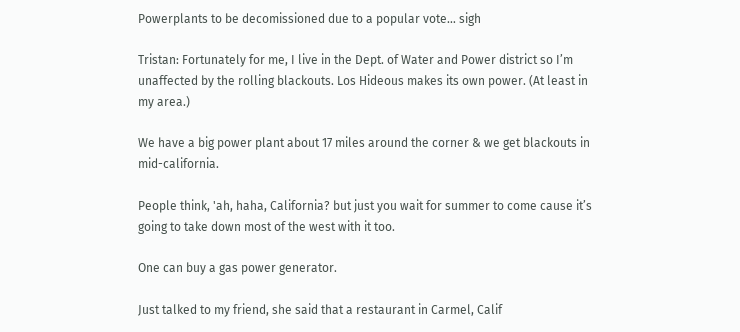Powerplants to be decomissioned due to a popular vote… sigh

Tristan: Fortunately for me, I live in the Dept. of Water and Power district so I’m unaffected by the rolling blackouts. Los Hideous makes its own power. (At least in my area.)

We have a big power plant about 17 miles around the corner & we get blackouts in mid-california.

People think, 'ah, haha, California? but just you wait for summer to come cause it’s going to take down most of the west with it too.

One can buy a gas power generator.

Just talked to my friend, she said that a restaurant in Carmel, Calif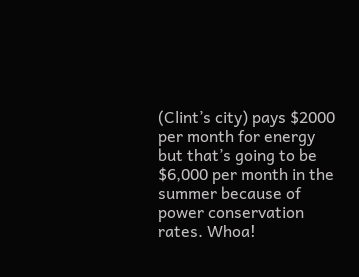(Clint’s city) pays $2000 per month for energy but that’s going to be $6,000 per month in the summer because of power conservation rates. Whoa!